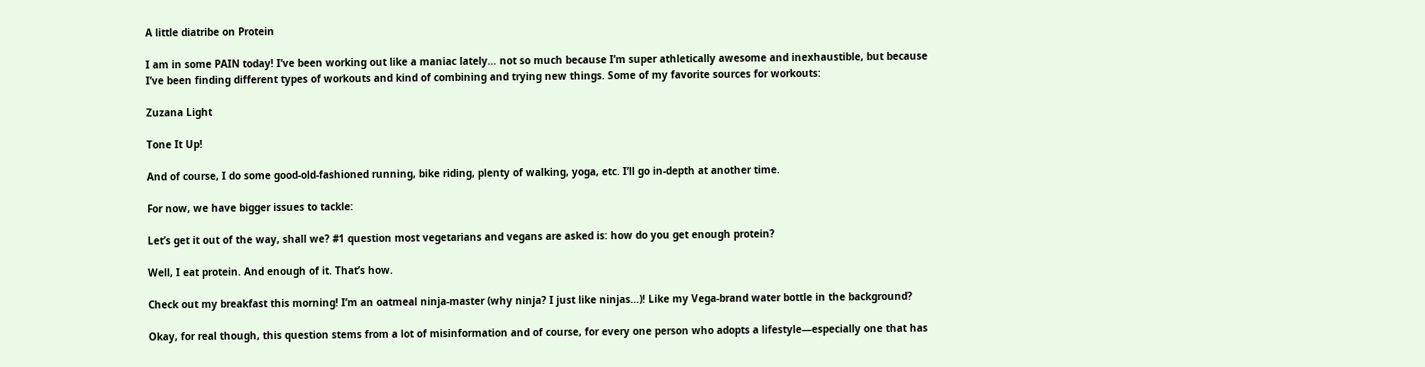A little diatribe on Protein

I am in some PAIN today! I’ve been working out like a maniac lately… not so much because I’m super athletically awesome and inexhaustible, but because I’ve been finding different types of workouts and kind of combining and trying new things. Some of my favorite sources for workouts:

Zuzana Light

Tone It Up!

And of course, I do some good-old-fashioned running, bike riding, plenty of walking, yoga, etc. I’ll go in-depth at another time.

For now, we have bigger issues to tackle:

Let’s get it out of the way, shall we? #1 question most vegetarians and vegans are asked is: how do you get enough protein?

Well, I eat protein. And enough of it. That’s how.

Check out my breakfast this morning! I’m an oatmeal ninja-master (why ninja? I just like ninjas…)! Like my Vega-brand water bottle in the background?

Okay, for real though, this question stems from a lot of misinformation and of course, for every one person who adopts a lifestyle—especially one that has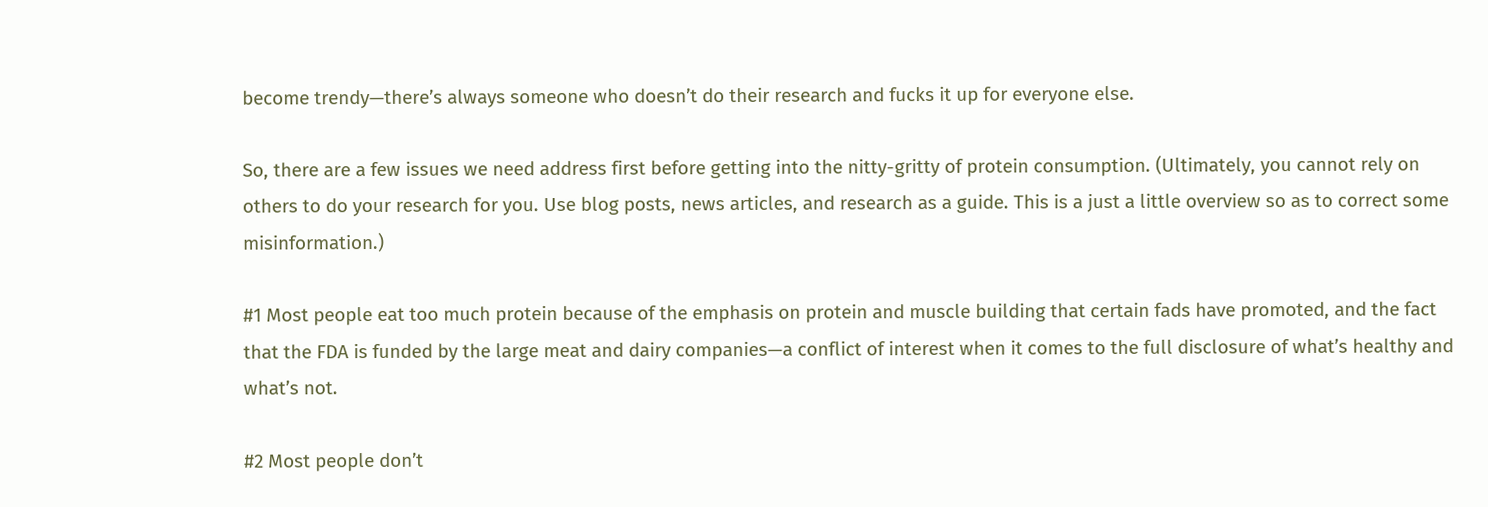become trendy—there’s always someone who doesn’t do their research and fucks it up for everyone else.

So, there are a few issues we need address first before getting into the nitty-gritty of protein consumption. (Ultimately, you cannot rely on others to do your research for you. Use blog posts, news articles, and research as a guide. This is a just a little overview so as to correct some misinformation.)

#1 Most people eat too much protein because of the emphasis on protein and muscle building that certain fads have promoted, and the fact that the FDA is funded by the large meat and dairy companies—a conflict of interest when it comes to the full disclosure of what’s healthy and what’s not.

#2 Most people don’t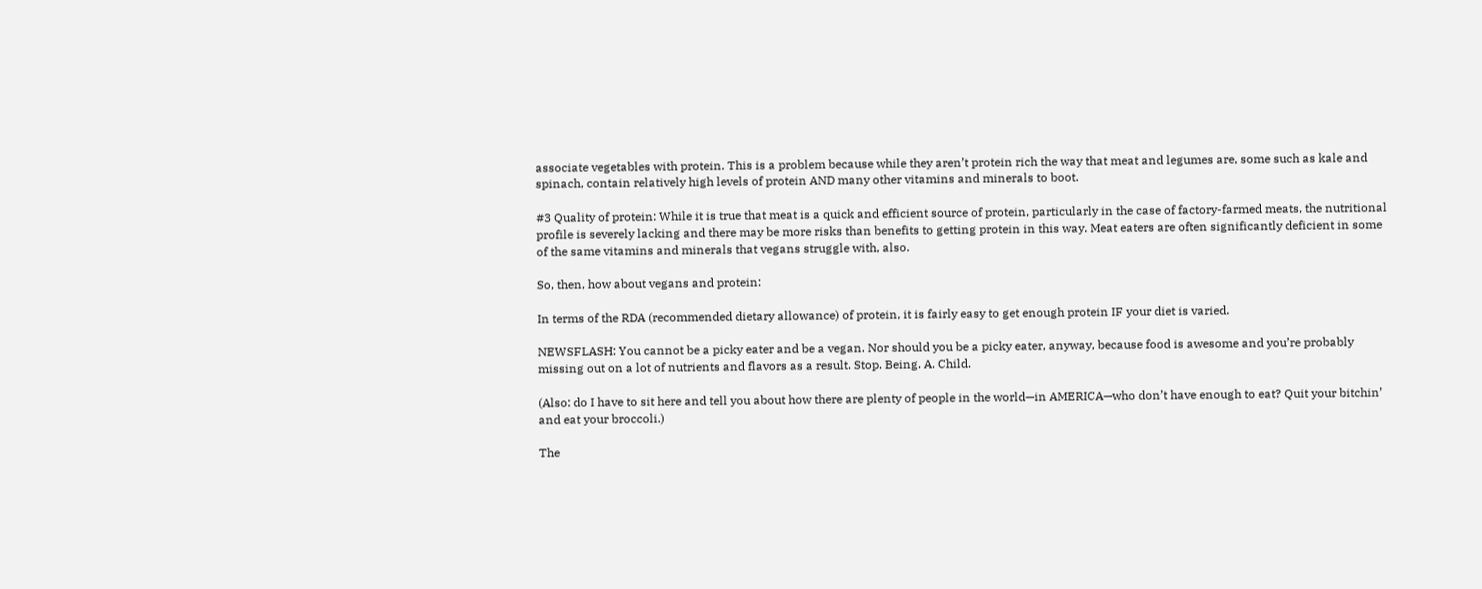associate vegetables with protein. This is a problem because while they aren’t protein rich the way that meat and legumes are, some such as kale and spinach, contain relatively high levels of protein AND many other vitamins and minerals to boot.

#3 Quality of protein: While it is true that meat is a quick and efficient source of protein, particularly in the case of factory-farmed meats, the nutritional profile is severely lacking and there may be more risks than benefits to getting protein in this way. Meat eaters are often significantly deficient in some of the same vitamins and minerals that vegans struggle with, also.

So, then, how about vegans and protein:

In terms of the RDA (recommended dietary allowance) of protein, it is fairly easy to get enough protein IF your diet is varied.

NEWSFLASH: You cannot be a picky eater and be a vegan. Nor should you be a picky eater, anyway, because food is awesome and you’re probably missing out on a lot of nutrients and flavors as a result. Stop. Being. A. Child.

(Also: do I have to sit here and tell you about how there are plenty of people in the world—in AMERICA—who don’t have enough to eat? Quit your bitchin’ and eat your broccoli.)

The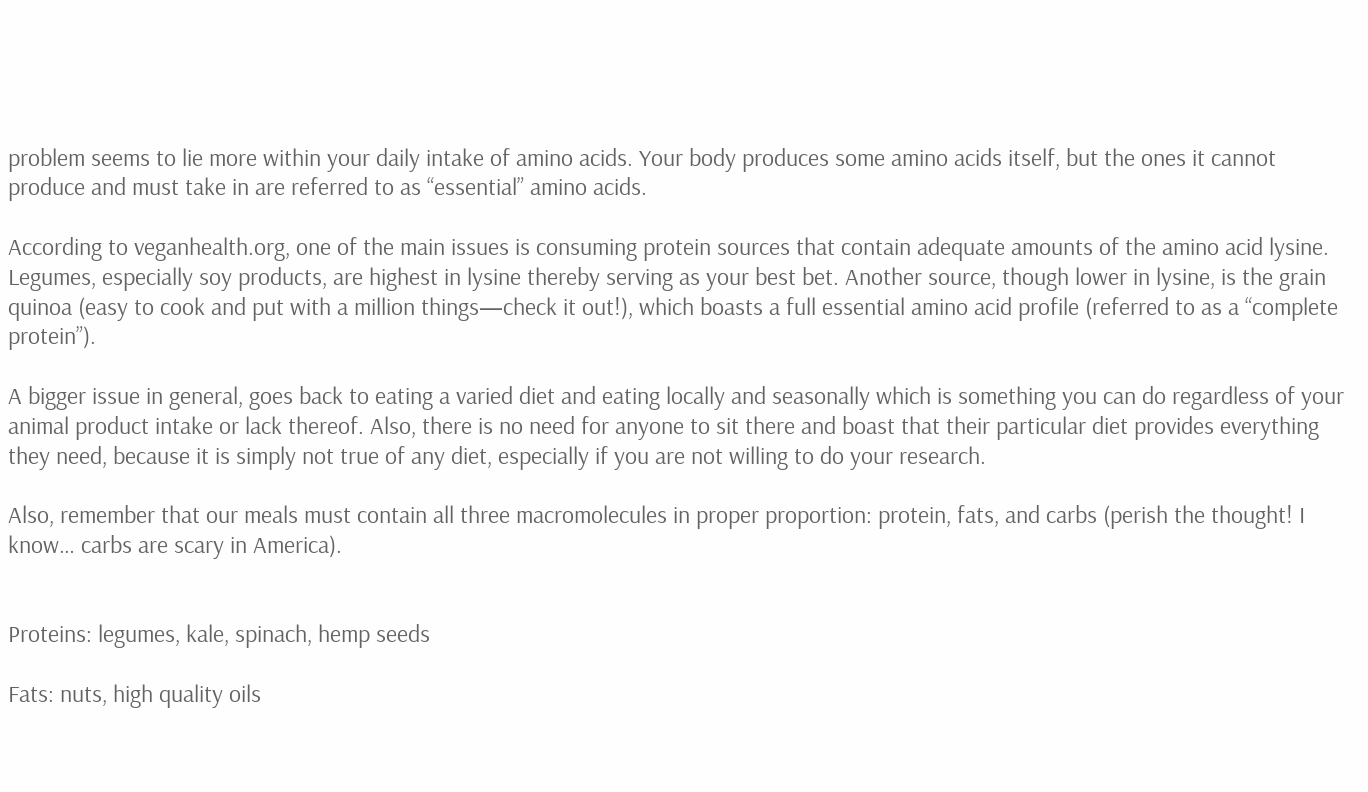problem seems to lie more within your daily intake of amino acids. Your body produces some amino acids itself, but the ones it cannot produce and must take in are referred to as “essential” amino acids.

According to veganhealth.org, one of the main issues is consuming protein sources that contain adequate amounts of the amino acid lysine. Legumes, especially soy products, are highest in lysine thereby serving as your best bet. Another source, though lower in lysine, is the grain quinoa (easy to cook and put with a million things—check it out!), which boasts a full essential amino acid profile (referred to as a “complete protein”).

A bigger issue in general, goes back to eating a varied diet and eating locally and seasonally which is something you can do regardless of your animal product intake or lack thereof. Also, there is no need for anyone to sit there and boast that their particular diet provides everything they need, because it is simply not true of any diet, especially if you are not willing to do your research.

Also, remember that our meals must contain all three macromolecules in proper proportion: protein, fats, and carbs (perish the thought! I know… carbs are scary in America).


Proteins: legumes, kale, spinach, hemp seeds

Fats: nuts, high quality oils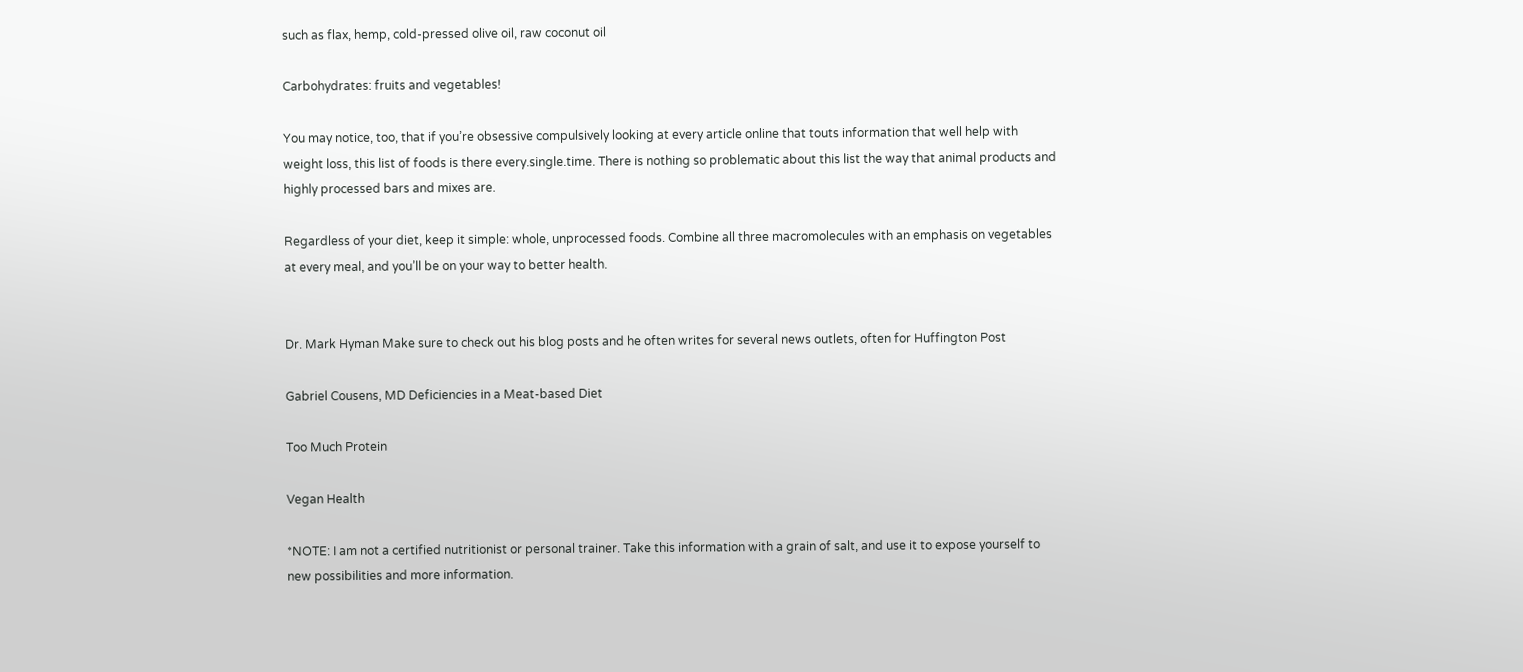such as flax, hemp, cold-pressed olive oil, raw coconut oil

Carbohydrates: fruits and vegetables!

You may notice, too, that if you’re obsessive compulsively looking at every article online that touts information that well help with weight loss, this list of foods is there every.single.time. There is nothing so problematic about this list the way that animal products and highly processed bars and mixes are.

Regardless of your diet, keep it simple: whole, unprocessed foods. Combine all three macromolecules with an emphasis on vegetables at every meal, and you’ll be on your way to better health.


Dr. Mark Hyman Make sure to check out his blog posts and he often writes for several news outlets, often for Huffington Post

Gabriel Cousens, MD Deficiencies in a Meat-based Diet

Too Much Protein

Vegan Health

*NOTE: I am not a certified nutritionist or personal trainer. Take this information with a grain of salt, and use it to expose yourself to new possibilities and more information.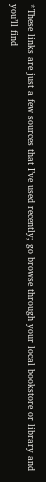*These links are just a few sources that I’ve used recently; go browse through your local bookstore or library and you’ll find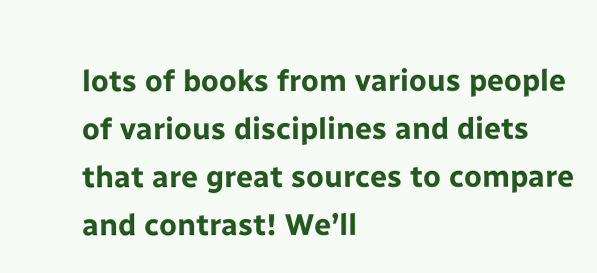lots of books from various people of various disciplines and diets that are great sources to compare and contrast! We’ll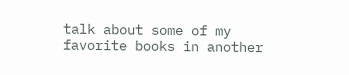talk about some of my favorite books in another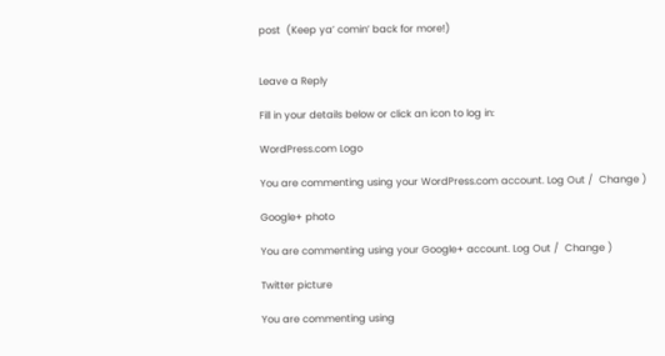post  (Keep ya’ comin’ back for more!)


Leave a Reply

Fill in your details below or click an icon to log in:

WordPress.com Logo

You are commenting using your WordPress.com account. Log Out /  Change )

Google+ photo

You are commenting using your Google+ account. Log Out /  Change )

Twitter picture

You are commenting using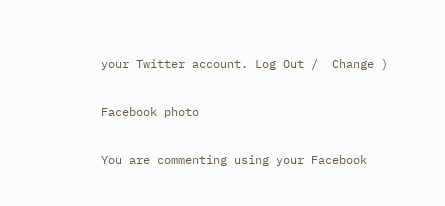your Twitter account. Log Out /  Change )

Facebook photo

You are commenting using your Facebook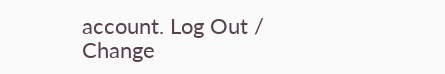account. Log Out /  Change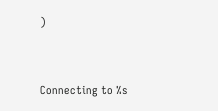)


Connecting to %s